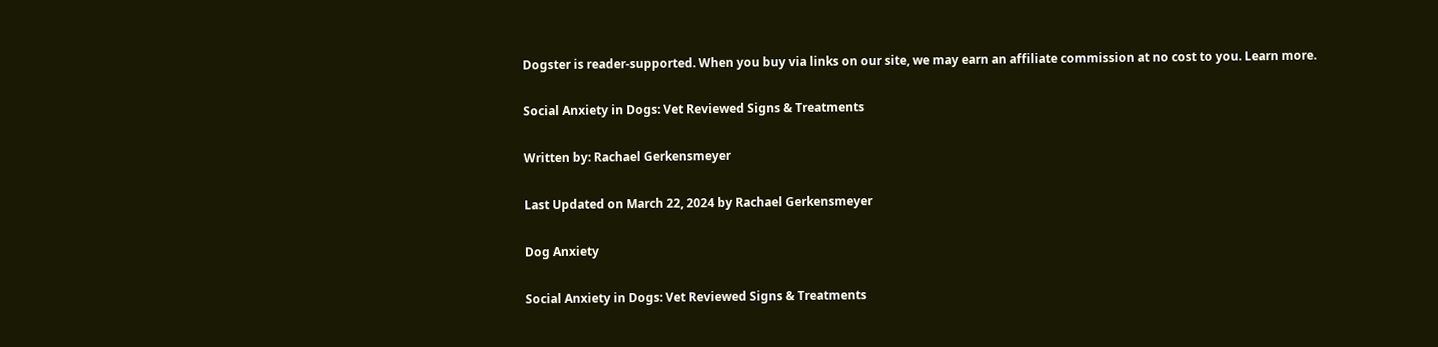Dogster is reader-supported. When you buy via links on our site, we may earn an affiliate commission at no cost to you. Learn more.

Social Anxiety in Dogs: Vet Reviewed Signs & Treatments

Written by: Rachael Gerkensmeyer

Last Updated on March 22, 2024 by Rachael Gerkensmeyer

Dog Anxiety

Social Anxiety in Dogs: Vet Reviewed Signs & Treatments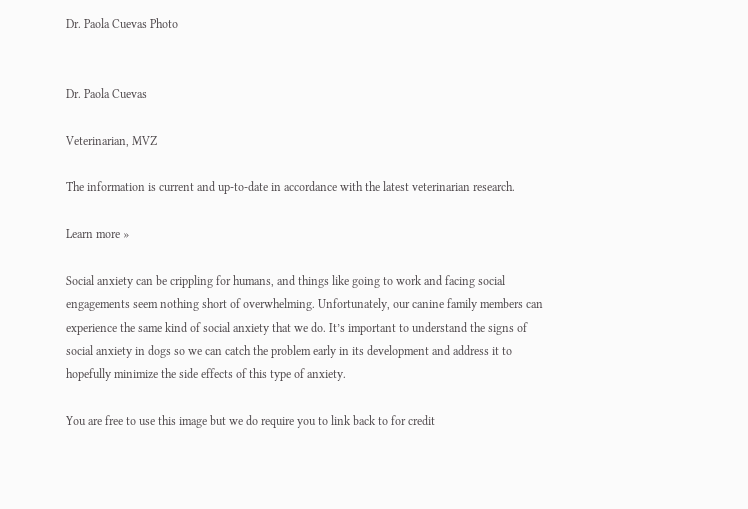Dr. Paola Cuevas Photo


Dr. Paola Cuevas

Veterinarian, MVZ

The information is current and up-to-date in accordance with the latest veterinarian research.

Learn more »

Social anxiety can be crippling for humans, and things like going to work and facing social engagements seem nothing short of overwhelming. Unfortunately, our canine family members can experience the same kind of social anxiety that we do. It’s important to understand the signs of social anxiety in dogs so we can catch the problem early in its development and address it to hopefully minimize the side effects of this type of anxiety.

You are free to use this image but we do require you to link back to for credit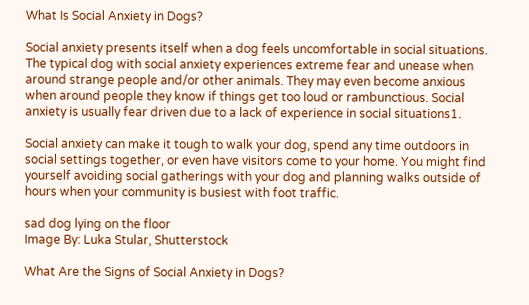What Is Social Anxiety in Dogs?

Social anxiety presents itself when a dog feels uncomfortable in social situations. The typical dog with social anxiety experiences extreme fear and unease when around strange people and/or other animals. They may even become anxious when around people they know if things get too loud or rambunctious. Social anxiety is usually fear driven due to a lack of experience in social situations1.

Social anxiety can make it tough to walk your dog, spend any time outdoors in social settings together, or even have visitors come to your home. You might find yourself avoiding social gatherings with your dog and planning walks outside of hours when your community is busiest with foot traffic.

sad dog lying on the floor
Image By: Luka Stular, Shutterstock

What Are the Signs of Social Anxiety in Dogs?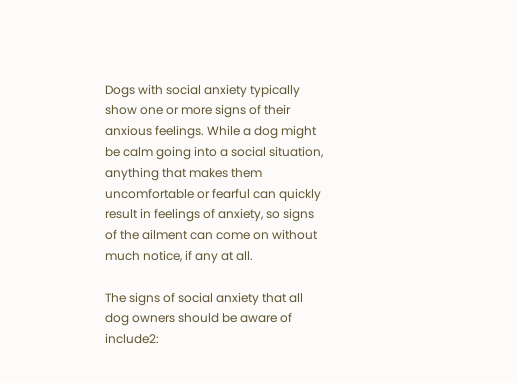Dogs with social anxiety typically show one or more signs of their anxious feelings. While a dog might be calm going into a social situation, anything that makes them uncomfortable or fearful can quickly result in feelings of anxiety, so signs of the ailment can come on without much notice, if any at all.

The signs of social anxiety that all dog owners should be aware of include2: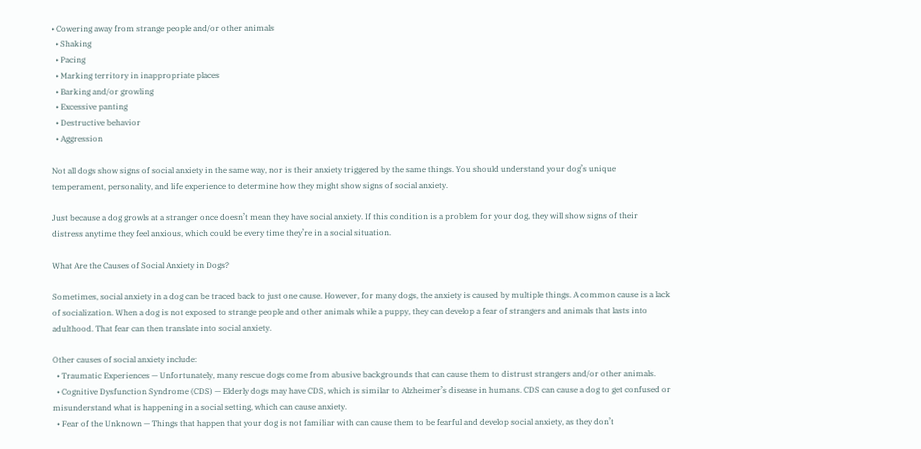• Cowering away from strange people and/or other animals
  • Shaking
  • Pacing
  • Marking territory in inappropriate places
  • Barking and/or growling
  • Excessive panting
  • Destructive behavior
  • Aggression

Not all dogs show signs of social anxiety in the same way, nor is their anxiety triggered by the same things. You should understand your dog’s unique temperament, personality, and life experience to determine how they might show signs of social anxiety.

Just because a dog growls at a stranger once doesn’t mean they have social anxiety. If this condition is a problem for your dog, they will show signs of their distress anytime they feel anxious, which could be every time they’re in a social situation.

What Are the Causes of Social Anxiety in Dogs?

Sometimes, social anxiety in a dog can be traced back to just one cause. However, for many dogs, the anxiety is caused by multiple things. A common cause is a lack of socialization. When a dog is not exposed to strange people and other animals while a puppy, they can develop a fear of strangers and animals that lasts into adulthood. That fear can then translate into social anxiety.

Other causes of social anxiety include:
  • Traumatic Experiences — Unfortunately, many rescue dogs come from abusive backgrounds that can cause them to distrust strangers and/or other animals.
  • Cognitive Dysfunction Syndrome (CDS) — Elderly dogs may have CDS, which is similar to Alzheimer’s disease in humans. CDS can cause a dog to get confused or misunderstand what is happening in a social setting, which can cause anxiety.
  • Fear of the Unknown — Things that happen that your dog is not familiar with can cause them to be fearful and develop social anxiety, as they don’t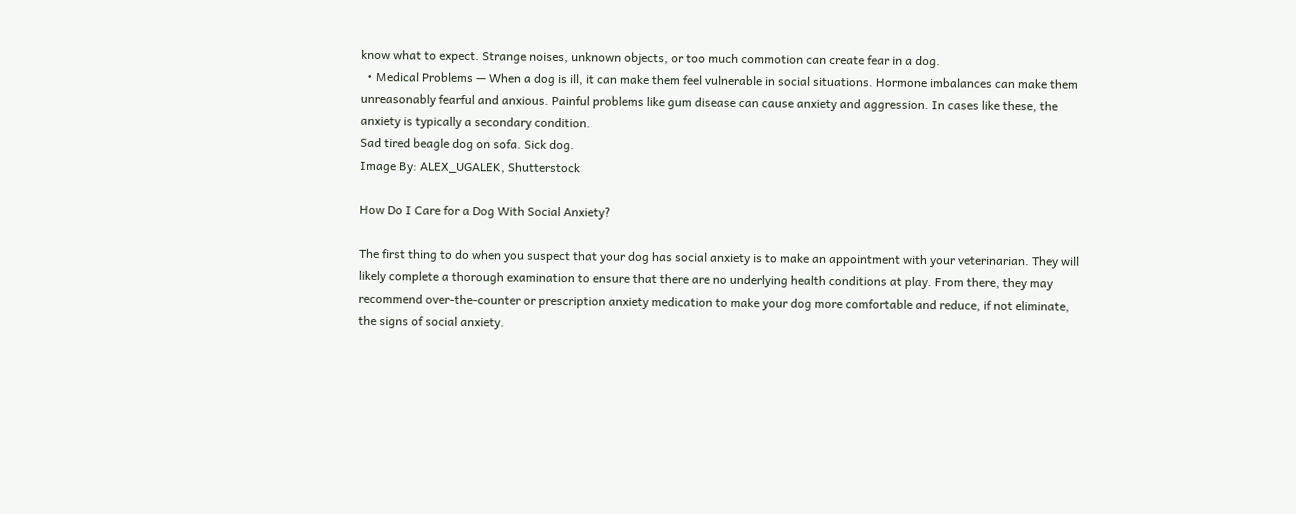know what to expect. Strange noises, unknown objects, or too much commotion can create fear in a dog.
  • Medical Problems — When a dog is ill, it can make them feel vulnerable in social situations. Hormone imbalances can make them unreasonably fearful and anxious. Painful problems like gum disease can cause anxiety and aggression. In cases like these, the anxiety is typically a secondary condition.
Sad tired beagle dog on sofa. Sick dog.
Image By: ALEX_UGALEK, Shutterstock

How Do I Care for a Dog With Social Anxiety?

The first thing to do when you suspect that your dog has social anxiety is to make an appointment with your veterinarian. They will likely complete a thorough examination to ensure that there are no underlying health conditions at play. From there, they may recommend over-the-counter or prescription anxiety medication to make your dog more comfortable and reduce, if not eliminate, the signs of social anxiety.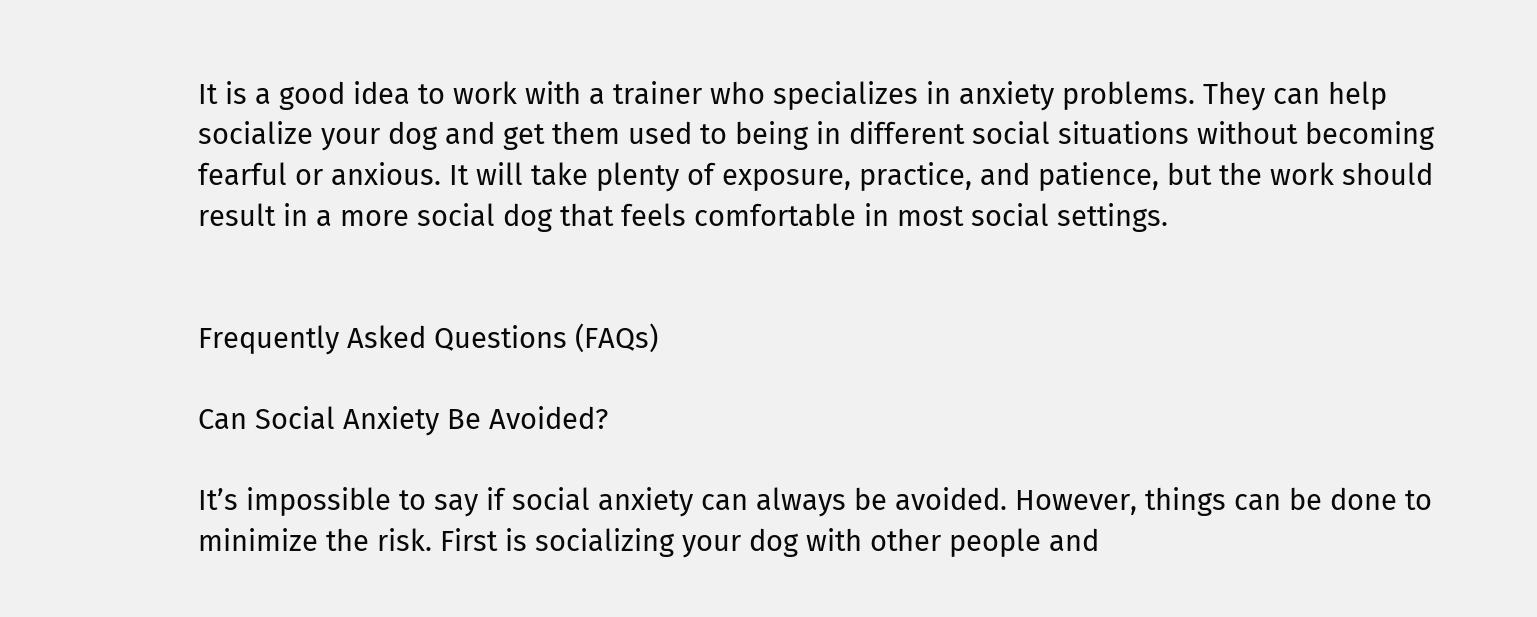It is a good idea to work with a trainer who specializes in anxiety problems. They can help socialize your dog and get them used to being in different social situations without becoming fearful or anxious. It will take plenty of exposure, practice, and patience, but the work should result in a more social dog that feels comfortable in most social settings.


Frequently Asked Questions (FAQs)

Can Social Anxiety Be Avoided?

It’s impossible to say if social anxiety can always be avoided. However, things can be done to minimize the risk. First is socializing your dog with other people and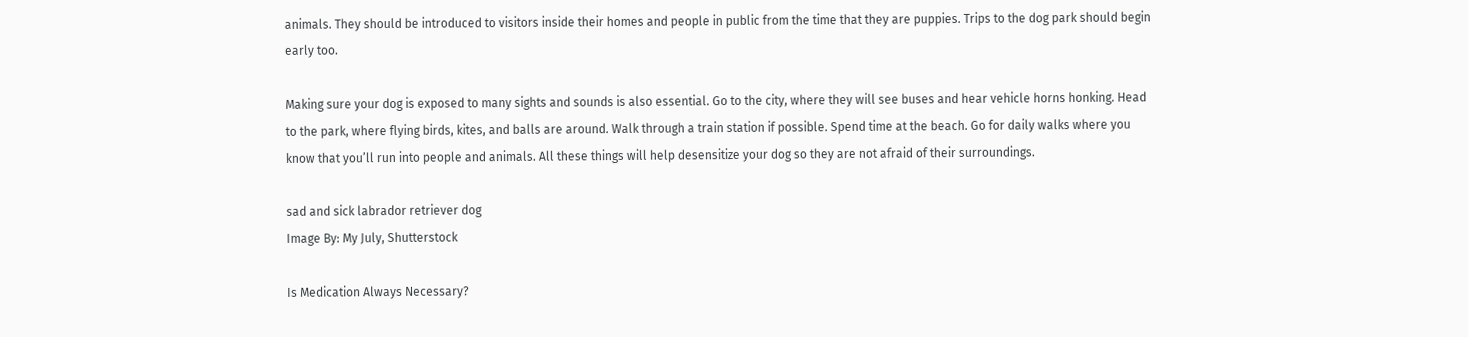animals. They should be introduced to visitors inside their homes and people in public from the time that they are puppies. Trips to the dog park should begin early too.

Making sure your dog is exposed to many sights and sounds is also essential. Go to the city, where they will see buses and hear vehicle horns honking. Head to the park, where flying birds, kites, and balls are around. Walk through a train station if possible. Spend time at the beach. Go for daily walks where you know that you’ll run into people and animals. All these things will help desensitize your dog so they are not afraid of their surroundings.

sad and sick labrador retriever dog
Image By: My July, Shutterstock

Is Medication Always Necessary?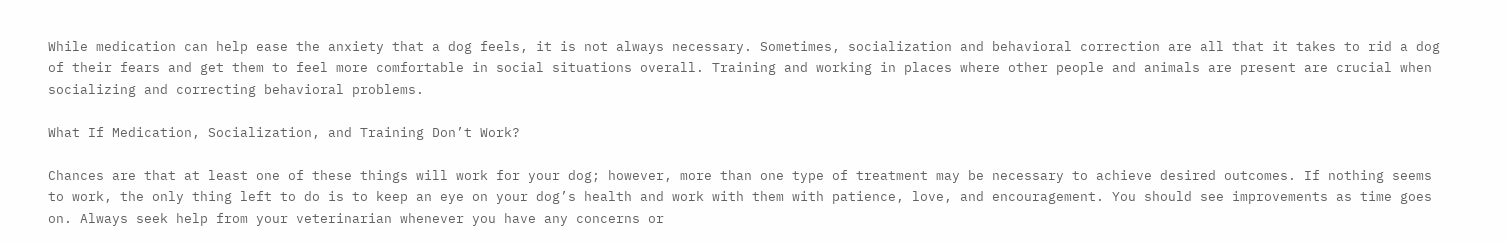While medication can help ease the anxiety that a dog feels, it is not always necessary. Sometimes, socialization and behavioral correction are all that it takes to rid a dog of their fears and get them to feel more comfortable in social situations overall. Training and working in places where other people and animals are present are crucial when socializing and correcting behavioral problems.

What If Medication, Socialization, and Training Don’t Work?

Chances are that at least one of these things will work for your dog; however, more than one type of treatment may be necessary to achieve desired outcomes. If nothing seems to work, the only thing left to do is to keep an eye on your dog’s health and work with them with patience, love, and encouragement. You should see improvements as time goes on. Always seek help from your veterinarian whenever you have any concerns or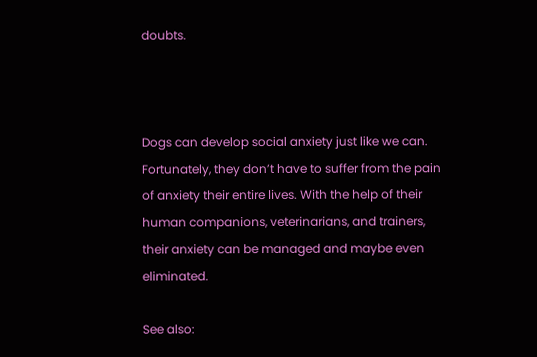doubts.



Dogs can develop social anxiety just like we can. Fortunately, they don’t have to suffer from the pain of anxiety their entire lives. With the help of their human companions, veterinarians, and trainers, their anxiety can be managed and maybe even eliminated.

See also: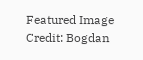Featured Image Credit: Bogdan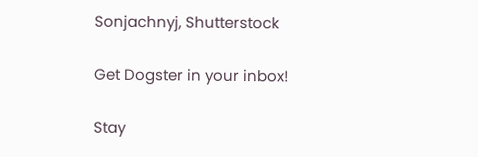Sonjachnyj, Shutterstock

Get Dogster in your inbox!

Stay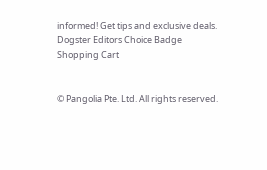informed! Get tips and exclusive deals.
Dogster Editors Choice Badge
Shopping Cart


© Pangolia Pte. Ltd. All rights reserved.